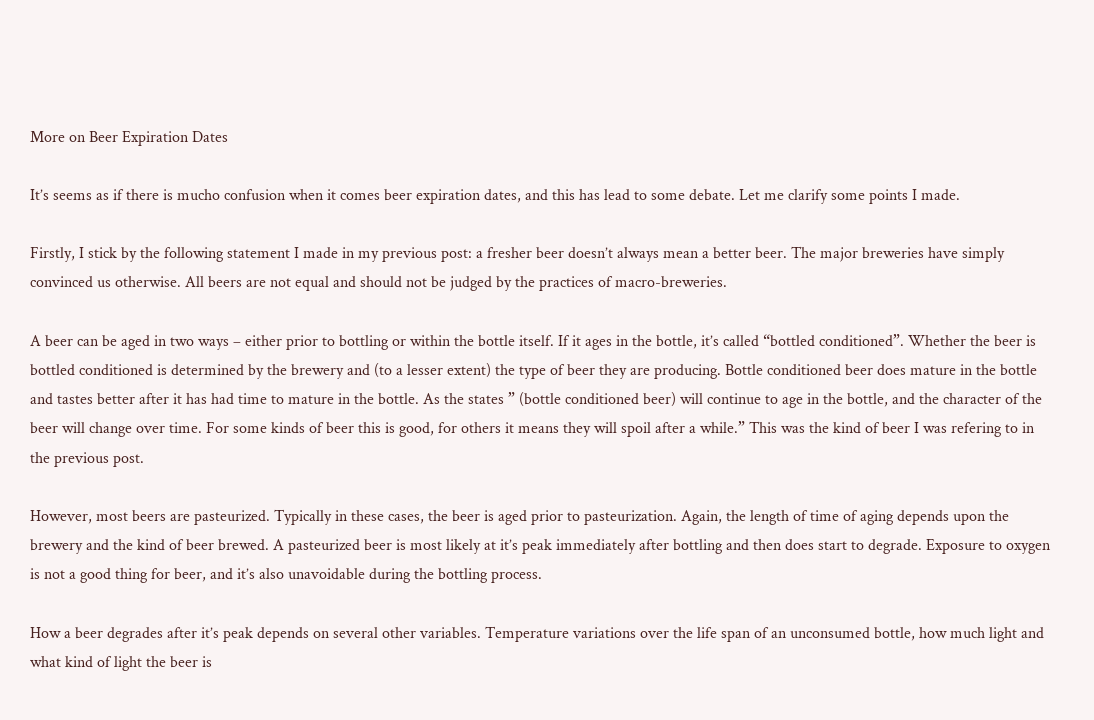More on Beer Expiration Dates

It’s seems as if there is mucho confusion when it comes beer expiration dates, and this has lead to some debate. Let me clarify some points I made.

Firstly, I stick by the following statement I made in my previous post: a fresher beer doesn’t always mean a better beer. The major breweries have simply convinced us otherwise. All beers are not equal and should not be judged by the practices of macro-breweries.

A beer can be aged in two ways – either prior to bottling or within the bottle itself. If it ages in the bottle, it’s called “bottled conditioned”. Whether the beer is bottled conditioned is determined by the brewery and (to a lesser extent) the type of beer they are producing. Bottle conditioned beer does mature in the bottle and tastes better after it has had time to mature in the bottle. As the states ” (bottle conditioned beer) will continue to age in the bottle, and the character of the beer will change over time. For some kinds of beer this is good, for others it means they will spoil after a while.” This was the kind of beer I was refering to in the previous post.

However, most beers are pasteurized. Typically in these cases, the beer is aged prior to pasteurization. Again, the length of time of aging depends upon the brewery and the kind of beer brewed. A pasteurized beer is most likely at it’s peak immediately after bottling and then does start to degrade. Exposure to oxygen is not a good thing for beer, and it’s also unavoidable during the bottling process.

How a beer degrades after it’s peak depends on several other variables. Temperature variations over the life span of an unconsumed bottle, how much light and what kind of light the beer is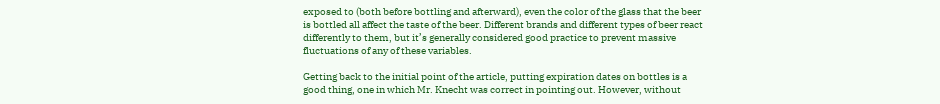exposed to (both before bottling and afterward), even the color of the glass that the beer is bottled all affect the taste of the beer. Different brands and different types of beer react differently to them, but it’s generally considered good practice to prevent massive fluctuations of any of these variables.

Getting back to the initial point of the article, putting expiration dates on bottles is a good thing, one in which Mr. Knecht was correct in pointing out. However, without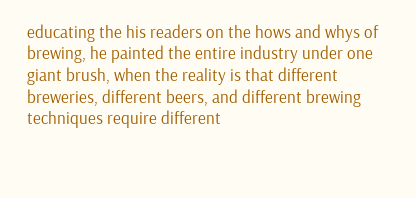educating the his readers on the hows and whys of brewing, he painted the entire industry under one giant brush, when the reality is that different breweries, different beers, and different brewing techniques require different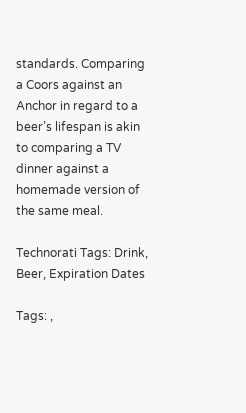standards. Comparing a Coors against an Anchor in regard to a beer’s lifespan is akin to comparing a TV dinner against a homemade version of the same meal.

Technorati Tags: Drink, Beer, Expiration Dates

Tags: ,